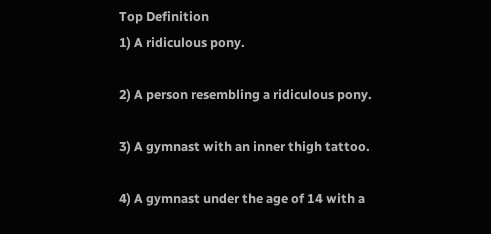Top Definition
1) A ridiculous pony.

2) A person resembling a ridiculous pony.

3) A gymnast with an inner thigh tattoo.

4) A gymnast under the age of 14 with a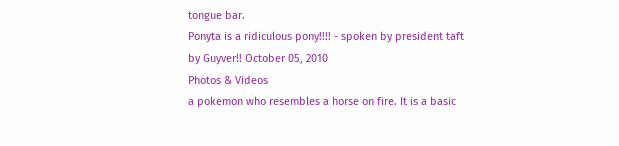tongue bar.
Ponyta is a ridiculous pony!!!! - spoken by president taft
by Guyver!! October 05, 2010
Photos & Videos
a pokemon who resembles a horse on fire. It is a basic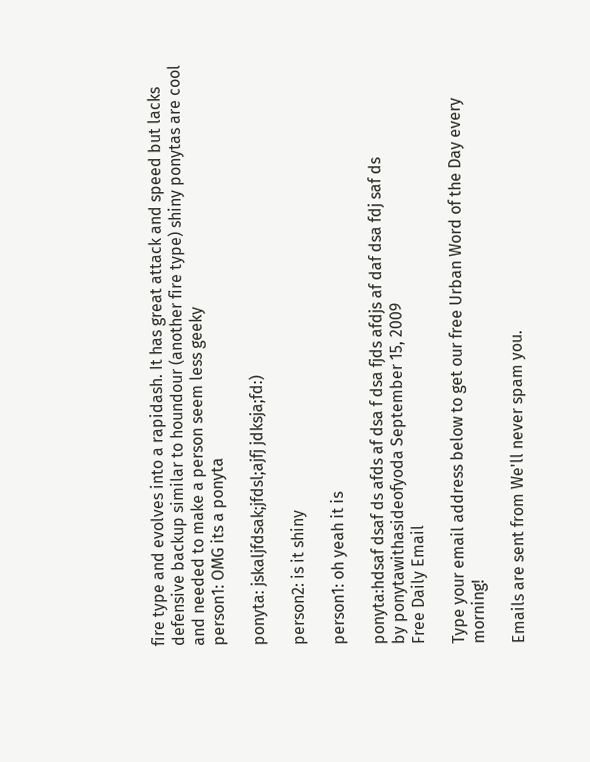fire type and evolves into a rapidash. It has great attack and speed but lacks defensive backup similar to houndour (another fire type) shiny ponytas are cool and needed to make a person seem less geeky
person1: OMG its a ponyta

ponyta: jskaljfdsak;jfdsl;ajfj jdksja;fd:)

person2: is it shiny

person1: oh yeah it is

ponyta:hdsaf dsaf ds afds af dsa f dsa fjds afdjs af daf dsa fdj saf ds
by ponytawithasideofyoda September 15, 2009
Free Daily Email

Type your email address below to get our free Urban Word of the Day every morning!

Emails are sent from We'll never spam you.